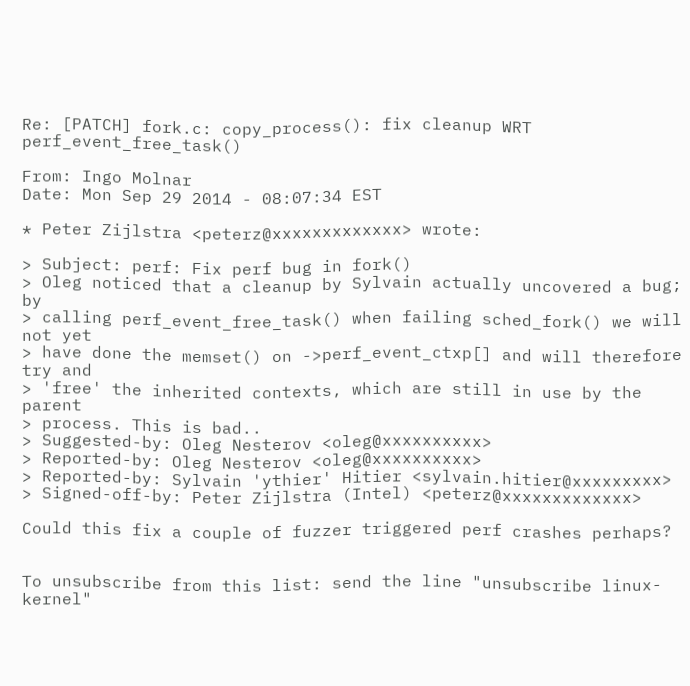Re: [PATCH] fork.c: copy_process(): fix cleanup WRT perf_event_free_task()

From: Ingo Molnar
Date: Mon Sep 29 2014 - 08:07:34 EST

* Peter Zijlstra <peterz@xxxxxxxxxxxxx> wrote:

> Subject: perf: Fix perf bug in fork()
> Oleg noticed that a cleanup by Sylvain actually uncovered a bug; by
> calling perf_event_free_task() when failing sched_fork() we will not yet
> have done the memset() on ->perf_event_ctxp[] and will therefore try and
> 'free' the inherited contexts, which are still in use by the parent
> process. This is bad..
> Suggested-by: Oleg Nesterov <oleg@xxxxxxxxxx>
> Reported-by: Oleg Nesterov <oleg@xxxxxxxxxx>
> Reported-by: Sylvain 'ythier' Hitier <sylvain.hitier@xxxxxxxxx>
> Signed-off-by: Peter Zijlstra (Intel) <peterz@xxxxxxxxxxxxx>

Could this fix a couple of fuzzer triggered perf crashes perhaps?


To unsubscribe from this list: send the line "unsubscribe linux-kernel"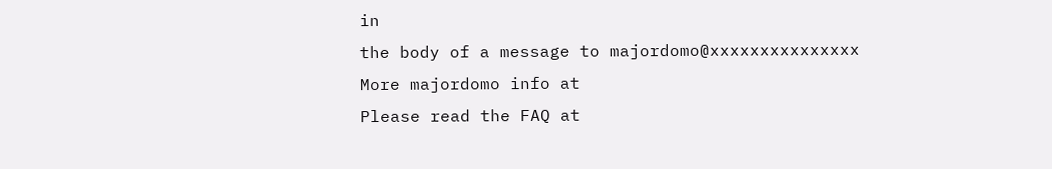in
the body of a message to majordomo@xxxxxxxxxxxxxxx
More majordomo info at
Please read the FAQ at